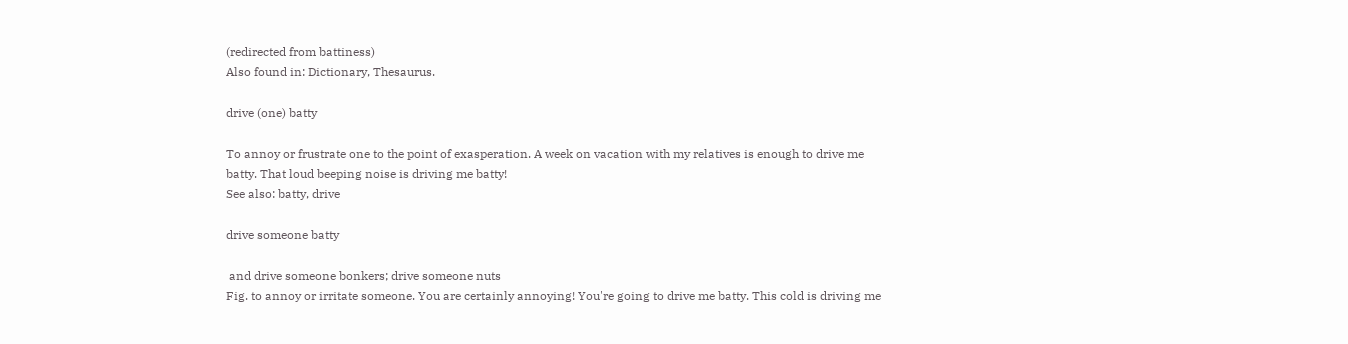(redirected from battiness)
Also found in: Dictionary, Thesaurus.

drive (one) batty

To annoy or frustrate one to the point of exasperation. A week on vacation with my relatives is enough to drive me batty. That loud beeping noise is driving me batty!
See also: batty, drive

drive someone batty

 and drive someone bonkers; drive someone nuts
Fig. to annoy or irritate someone. You are certainly annoying! You're going to drive me batty. This cold is driving me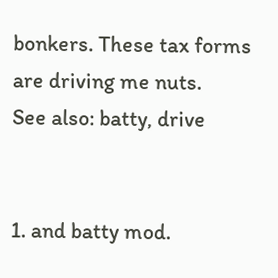bonkers. These tax forms are driving me nuts.
See also: batty, drive


1. and batty mod.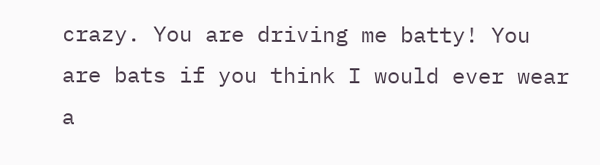crazy. You are driving me batty! You are bats if you think I would ever wear a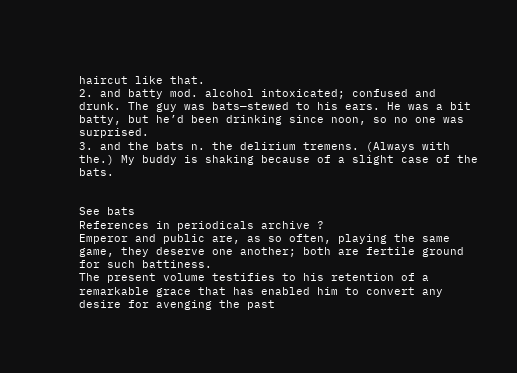haircut like that.
2. and batty mod. alcohol intoxicated; confused and drunk. The guy was bats—stewed to his ears. He was a bit batty, but he’d been drinking since noon, so no one was surprised.
3. and the bats n. the delirium tremens. (Always with the.) My buddy is shaking because of a slight case of the bats.


See bats
References in periodicals archive ?
Emperor and public are, as so often, playing the same game, they deserve one another; both are fertile ground for such battiness.
The present volume testifies to his retention of a remarkable grace that has enabled him to convert any desire for avenging the past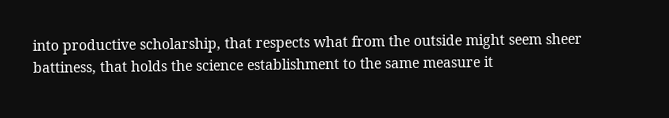into productive scholarship, that respects what from the outside might seem sheer battiness, that holds the science establishment to the same measure it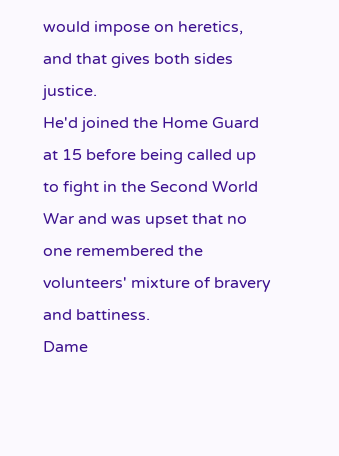would impose on heretics, and that gives both sides justice.
He'd joined the Home Guard at 15 before being called up to fight in the Second World War and was upset that no one remembered the volunteers' mixture of bravery and battiness.
Dame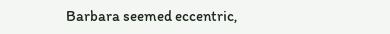Barbara seemed eccentric,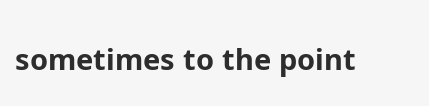sometimes to the point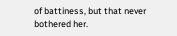of battiness, but that never bothered her.